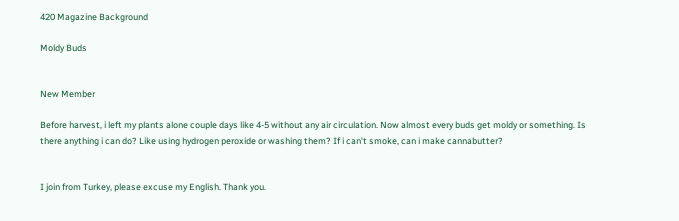420 Magazine Background

Moldy Buds


New Member

Before harvest, i left my plants alone couple days like 4-5 without any air circulation. Now almost every buds get moldy or something. Is there anything i can do? Like using hydrogen peroxide or washing them? If i can't smoke, can i make cannabutter?


I join from Turkey, please excuse my English. Thank you.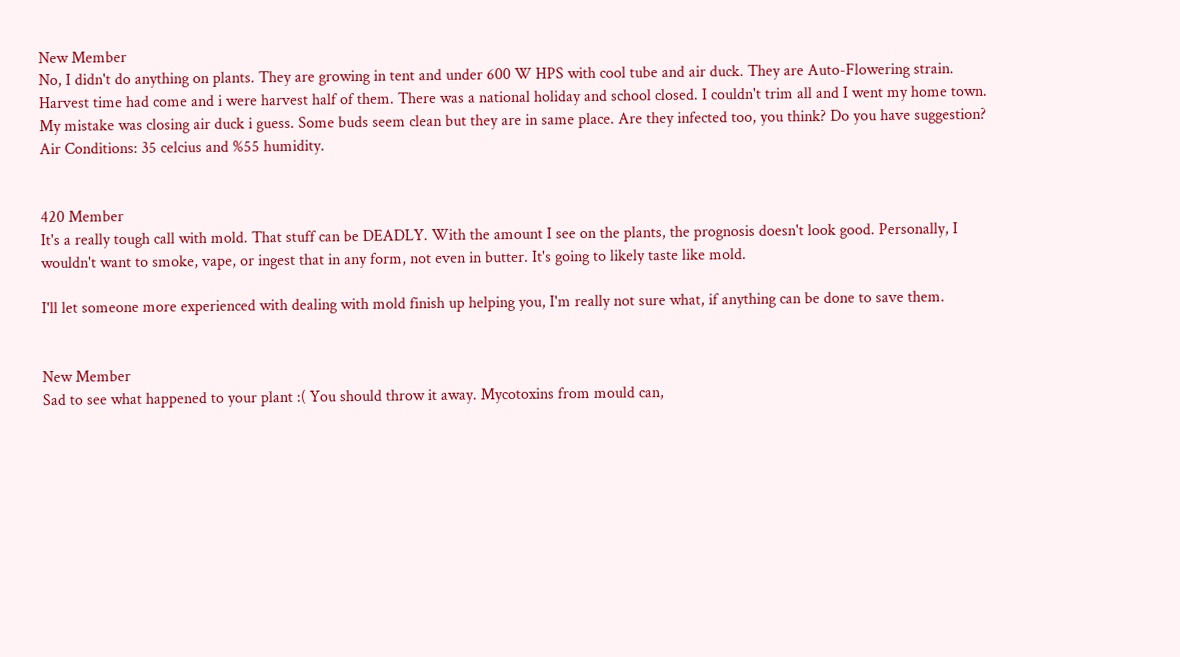New Member
No, I didn't do anything on plants. They are growing in tent and under 600 W HPS with cool tube and air duck. They are Auto-Flowering strain.
Harvest time had come and i were harvest half of them. There was a national holiday and school closed. I couldn't trim all and I went my home town. My mistake was closing air duck i guess. Some buds seem clean but they are in same place. Are they infected too, you think? Do you have suggestion?
Air Conditions: 35 celcius and %55 humidity.


420 Member
It's a really tough call with mold. That stuff can be DEADLY. With the amount I see on the plants, the prognosis doesn't look good. Personally, I wouldn't want to smoke, vape, or ingest that in any form, not even in butter. It's going to likely taste like mold.

I'll let someone more experienced with dealing with mold finish up helping you, I'm really not sure what, if anything can be done to save them.


New Member
Sad to see what happened to your plant :( You should throw it away. Mycotoxins from mould can,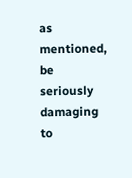as mentioned, be seriously damaging to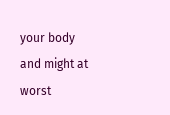your body and might at worst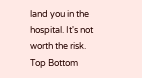land you in the hospital. It's not worth the risk.
Top Bottom